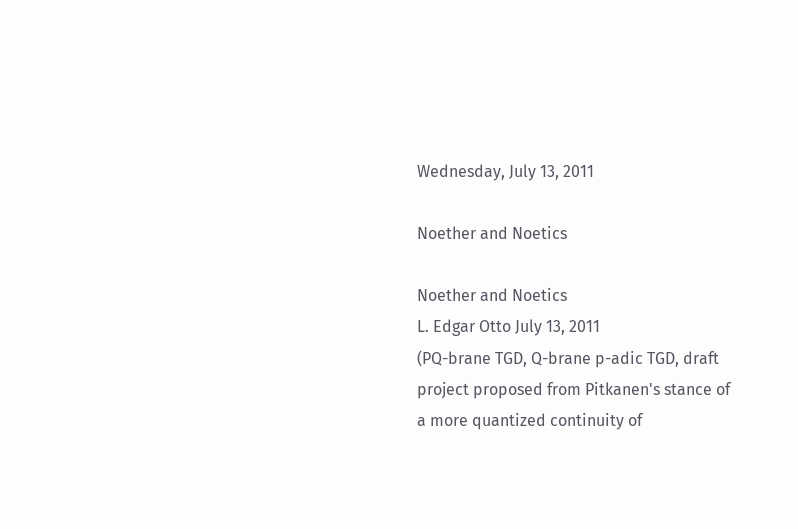Wednesday, July 13, 2011

Noether and Noetics

Noether and Noetics
L. Edgar Otto July 13, 2011
(PQ-brane TGD, Q-brane p-adic TGD, draft project proposed from Pitkanen's stance of a more quantized continuity of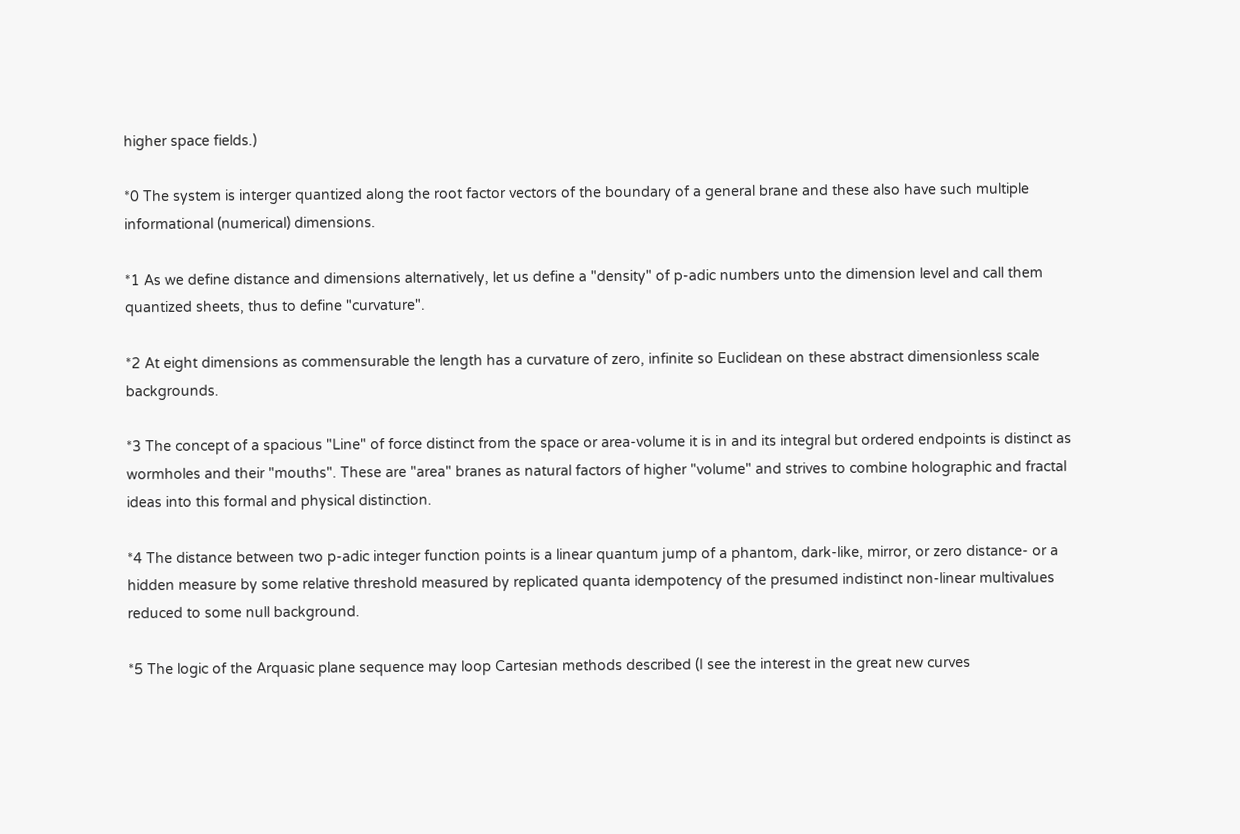higher space fields.)

*0 The system is interger quantized along the root factor vectors of the boundary of a general brane and these also have such multiple informational (numerical) dimensions.

*1 As we define distance and dimensions alternatively, let us define a "density" of p-adic numbers unto the dimension level and call them quantized sheets, thus to define "curvature".

*2 At eight dimensions as commensurable the length has a curvature of zero, infinite so Euclidean on these abstract dimensionless scale backgrounds.

*3 The concept of a spacious "Line" of force distinct from the space or area-volume it is in and its integral but ordered endpoints is distinct as wormholes and their "mouths". These are "area" branes as natural factors of higher "volume" and strives to combine holographic and fractal ideas into this formal and physical distinction.

*4 The distance between two p-adic integer function points is a linear quantum jump of a phantom, dark-like, mirror, or zero distance- or a hidden measure by some relative threshold measured by replicated quanta idempotency of the presumed indistinct non-linear multivalues reduced to some null background.

*5 The logic of the Arquasic plane sequence may loop Cartesian methods described (I see the interest in the great new curves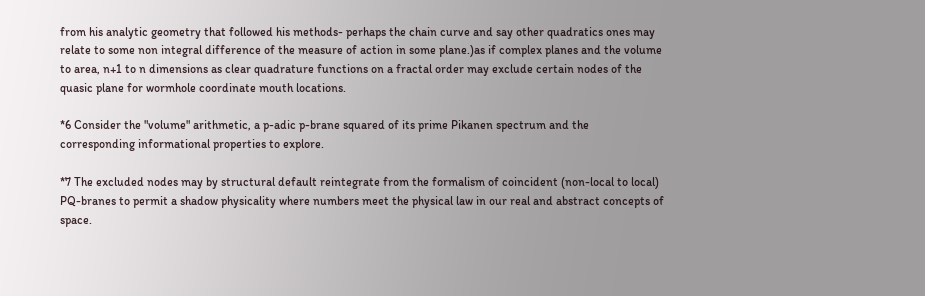from his analytic geometry that followed his methods- perhaps the chain curve and say other quadratics ones may relate to some non integral difference of the measure of action in some plane.)as if complex planes and the volume to area, n+1 to n dimensions as clear quadrature functions on a fractal order may exclude certain nodes of the quasic plane for wormhole coordinate mouth locations.

*6 Consider the "volume" arithmetic, a p-adic p-brane squared of its prime Pikanen spectrum and the corresponding informational properties to explore.

*7 The excluded nodes may by structural default reintegrate from the formalism of coincident (non-local to local) PQ-branes to permit a shadow physicality where numbers meet the physical law in our real and abstract concepts of space.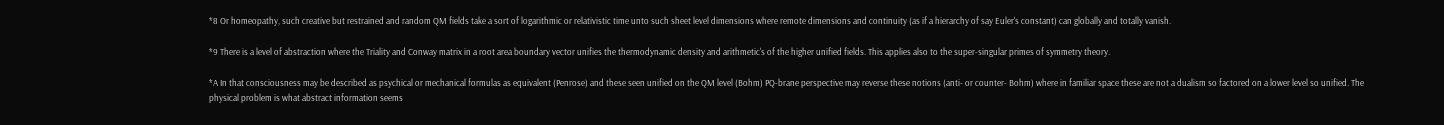*8 Or homeopathy, such creative but restrained and random QM fields take a sort of logarithmic or relativistic time unto such sheet level dimensions where remote dimensions and continuity (as if a hierarchy of say Euler's constant) can globally and totally vanish.

*9 There is a level of abstraction where the Triality and Conway matrix in a root area boundary vector unifies the thermodynamic density and arithmetic's of the higher unified fields. This applies also to the super-singular primes of symmetry theory.

*A In that consciousness may be described as psychical or mechanical formulas as equivalent (Penrose) and these seen unified on the QM level (Bohm) PQ-brane perspective may reverse these notions (anti- or counter- Bohm) where in familiar space these are not a dualism so factored on a lower level so unified. The physical problem is what abstract information seems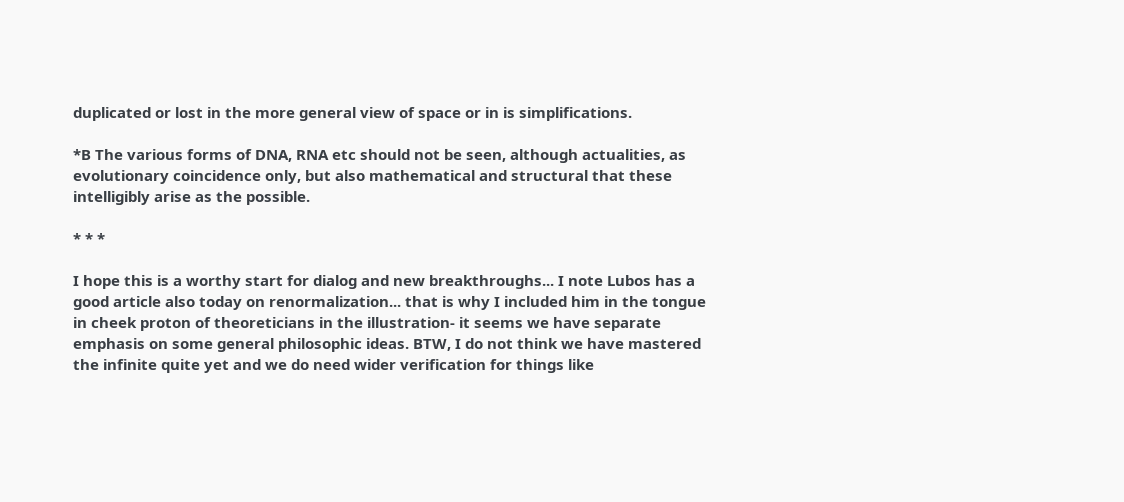duplicated or lost in the more general view of space or in is simplifications.

*B The various forms of DNA, RNA etc should not be seen, although actualities, as evolutionary coincidence only, but also mathematical and structural that these intelligibly arise as the possible.

* * *

I hope this is a worthy start for dialog and new breakthroughs... I note Lubos has a good article also today on renormalization... that is why I included him in the tongue in cheek proton of theoreticians in the illustration- it seems we have separate emphasis on some general philosophic ideas. BTW, I do not think we have mastered the infinite quite yet and we do need wider verification for things like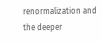renormalization and the deeper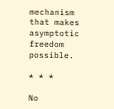mechanism that makes asymptotic freedom possible.

* * *

No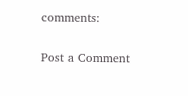comments:

Post a Comment